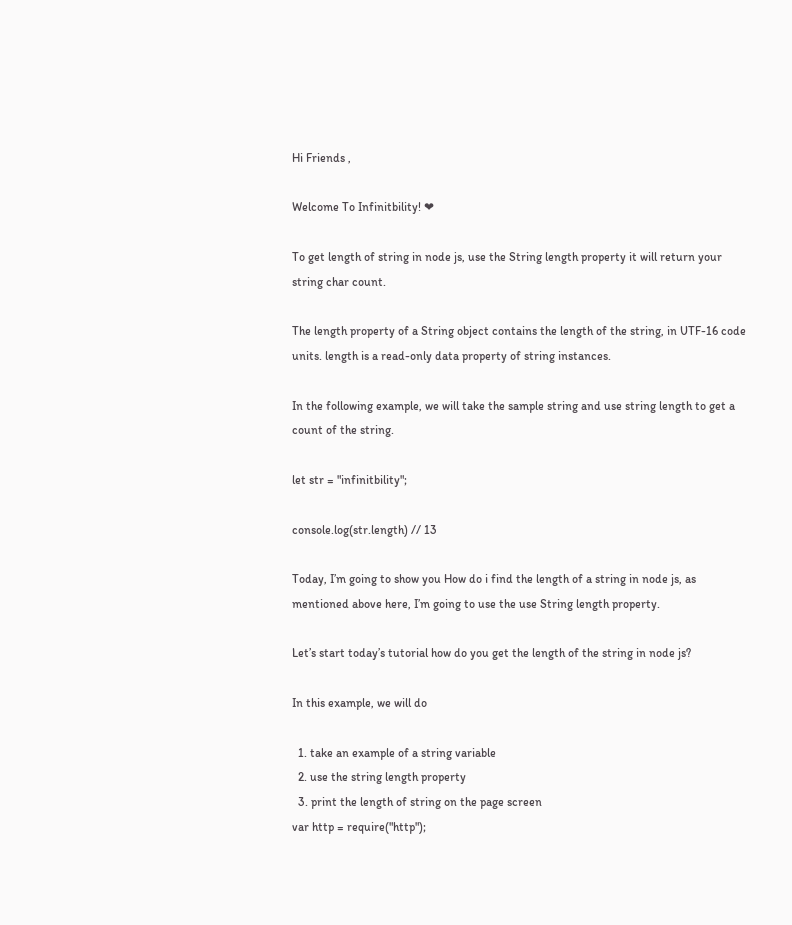Hi Friends ,

Welcome To Infinitbility! ❤

To get length of string in node js, use the String length property it will return your string char count.

The length property of a String object contains the length of the string, in UTF-16 code units. length is a read-only data property of string instances.

In the following example, we will take the sample string and use string length to get a count of the string.

let str = "infinitbility";

console.log(str.length) // 13

Today, I’m going to show you How do i find the length of a string in node js, as mentioned above here, I’m going to use the use String length property.

Let’s start today’s tutorial how do you get the length of the string in node js?

In this example, we will do

  1. take an example of a string variable
  2. use the string length property
  3. print the length of string on the page screen
var http = require("http");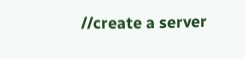//create a server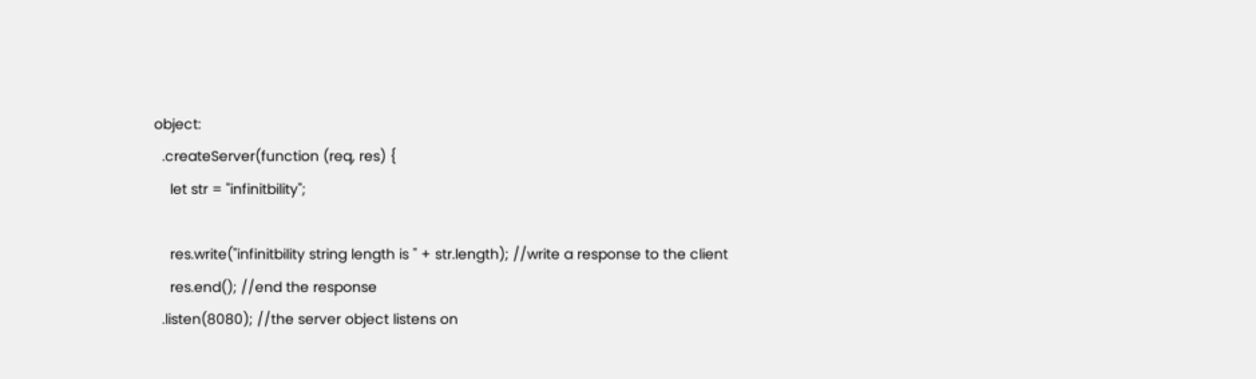object:
  .createServer(function (req, res) {
    let str = "infinitbility";

    res.write("infinitbility string length is " + str.length); //write a response to the client
    res.end(); //end the response
  .listen(8080); //the server object listens on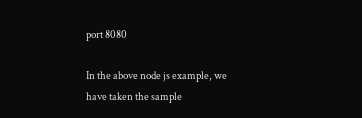port 8080

In the above node js example, we have taken the sample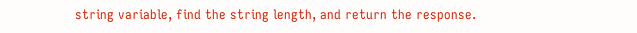string variable, find the string length, and return the response.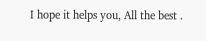I hope it helps you, All the best .